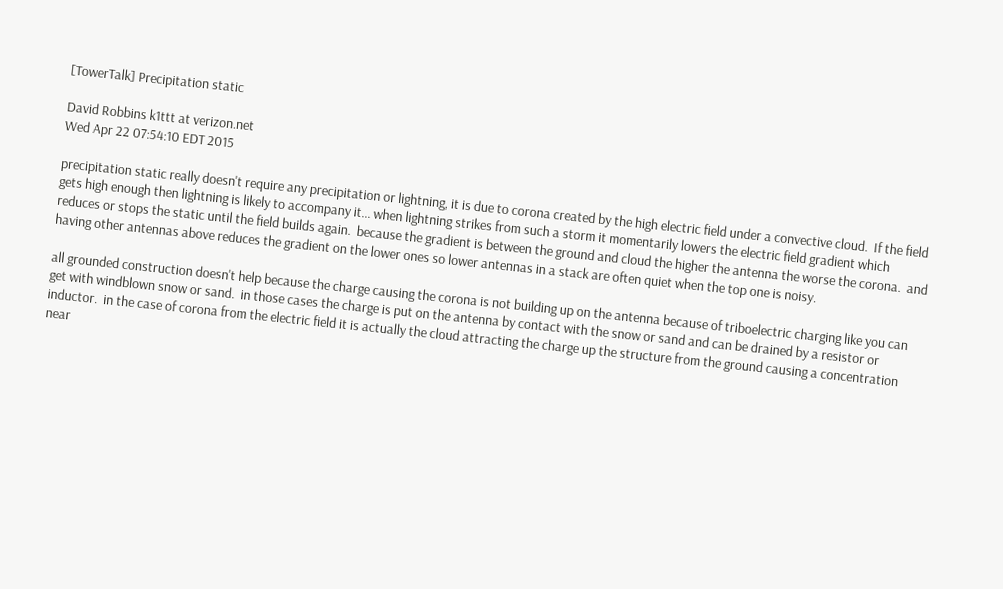[TowerTalk] Precipitation static

David Robbins k1ttt at verizon.net
Wed Apr 22 07:54:10 EDT 2015

precipitation static really doesn't require any precipitation or lightning, it is due to corona created by the high electric field under a convective cloud.  If the field gets high enough then lightning is likely to accompany it... when lightning strikes from such a storm it momentarily lowers the electric field gradient which reduces or stops the static until the field builds again.  because the gradient is between the ground and cloud the higher the antenna the worse the corona.  and having other antennas above reduces the gradient on the lower ones so lower antennas in a stack are often quiet when the top one is noisy.

all grounded construction doesn't help because the charge causing the corona is not building up on the antenna because of triboelectric charging like you can get with windblown snow or sand.  in those cases the charge is put on the antenna by contact with the snow or sand and can be drained by a resistor or inductor.  in the case of corona from the electric field it is actually the cloud attracting the charge up the structure from the ground causing a concentration near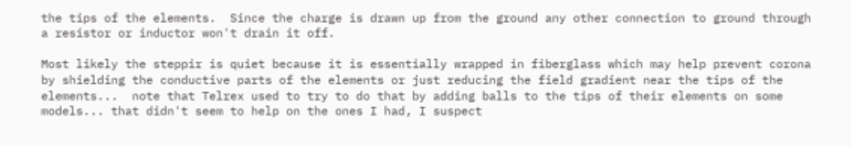the tips of the elements.  Since the charge is drawn up from the ground any other connection to ground through a resistor or inductor won't drain it off.

Most likely the steppir is quiet because it is essentially wrapped in fiberglass which may help prevent corona by shielding the conductive parts of the elements or just reducing the field gradient near the tips of the elements...  note that Telrex used to try to do that by adding balls to the tips of their elements on some models... that didn't seem to help on the ones I had, I suspect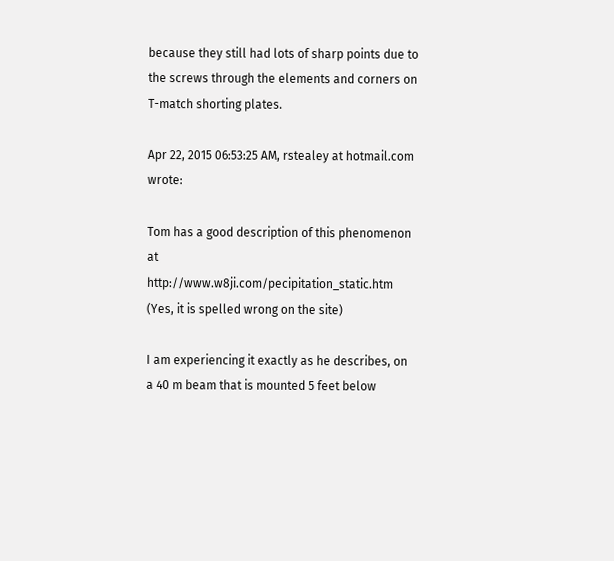because they still had lots of sharp points due to the screws through the elements and corners on T-match shorting plates.

Apr 22, 2015 06:53:25 AM, rstealey at hotmail.com wrote:

Tom has a good description of this phenomenon at
http://www.w8ji.com/pecipitation_static.htm (Yes, it is spelled wrong on the site)

I am experiencing it exactly as he describes, on a 40 m beam that is mounted 5 feet below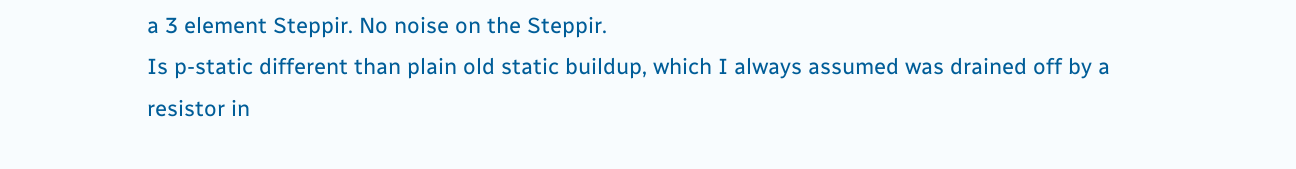a 3 element Steppir. No noise on the Steppir.
Is p-static different than plain old static buildup, which I always assumed was drained off by a resistor in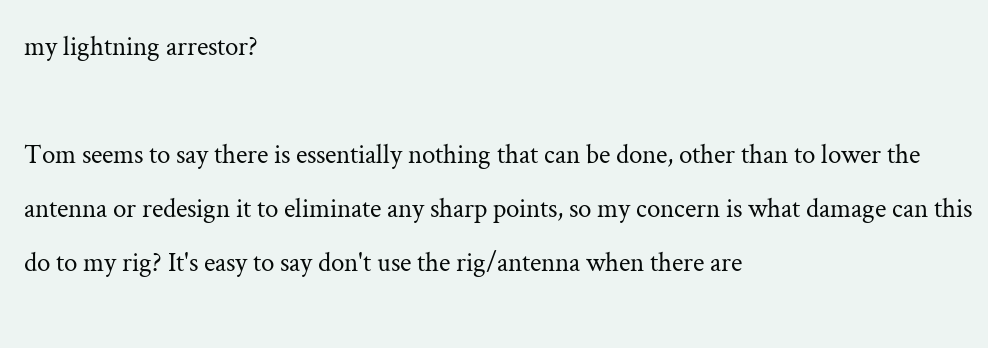my lightning arrestor?

Tom seems to say there is essentially nothing that can be done, other than to lower the antenna or redesign it to eliminate any sharp points, so my concern is what damage can this do to my rig? It's easy to say don't use the rig/antenna when there are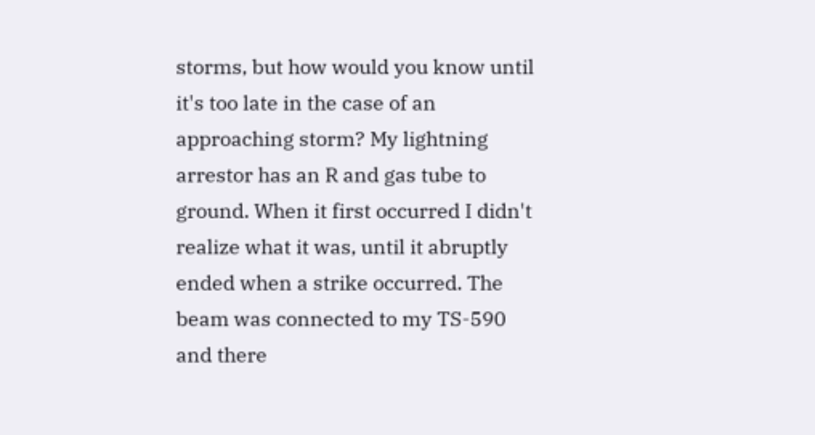storms, but how would you know until it's too late in the case of an approaching storm? My lightning arrestor has an R and gas tube to ground. When it first occurred I didn't realize what it was, until it abruptly ended when a strike occurred. The beam was connected to my TS-590 and there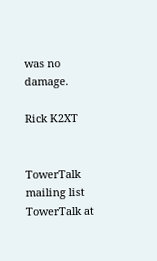was no damage.

Rick K2XT


TowerTalk mailing list
TowerTalk at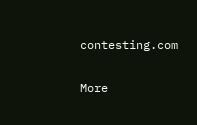contesting.com

More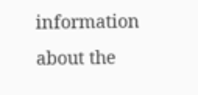information about the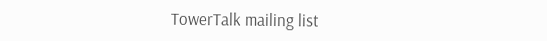TowerTalk mailing list